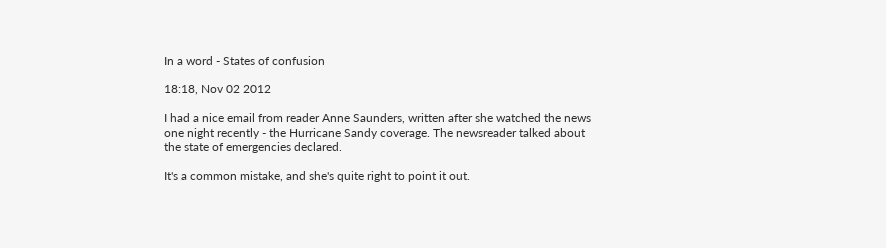In a word - States of confusion

18:18, Nov 02 2012

I had a nice email from reader Anne Saunders, written after she watched the news one night recently - the Hurricane Sandy coverage. The newsreader talked about the state of emergencies declared.

It's a common mistake, and she's quite right to point it out.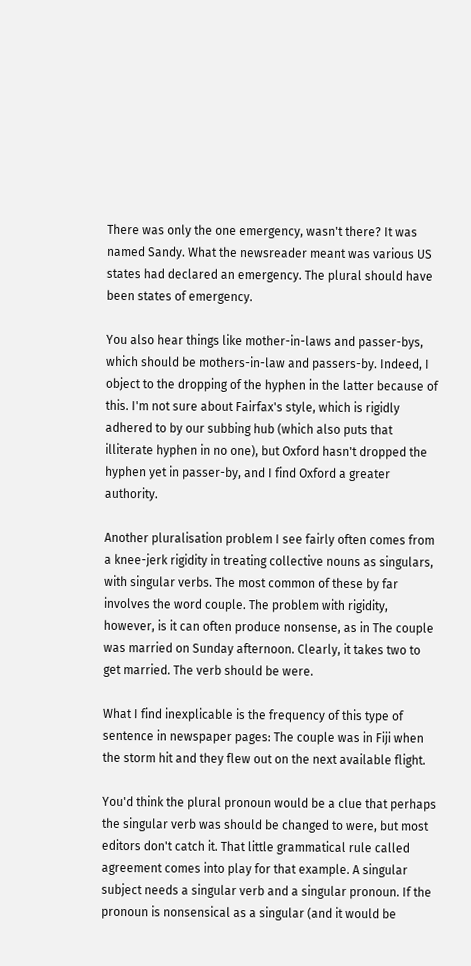There was only the one emergency, wasn't there? It was named Sandy. What the newsreader meant was various US states had declared an emergency. The plural should have been states of emergency.

You also hear things like mother-in-laws and passer-bys, which should be mothers-in-law and passers-by. Indeed, I object to the dropping of the hyphen in the latter because of this. I'm not sure about Fairfax's style, which is rigidly adhered to by our subbing hub (which also puts that illiterate hyphen in no one), but Oxford hasn't dropped the hyphen yet in passer-by, and I find Oxford a greater authority.

Another pluralisation problem I see fairly often comes from a knee-jerk rigidity in treating collective nouns as singulars, with singular verbs. The most common of these by far involves the word couple. The problem with rigidity, however, is it can often produce nonsense, as in The couple was married on Sunday afternoon. Clearly, it takes two to get married. The verb should be were.

What I find inexplicable is the frequency of this type of sentence in newspaper pages: The couple was in Fiji when the storm hit and they flew out on the next available flight.

You'd think the plural pronoun would be a clue that perhaps the singular verb was should be changed to were, but most editors don't catch it. That little grammatical rule called agreement comes into play for that example. A singular subject needs a singular verb and a singular pronoun. If the pronoun is nonsensical as a singular (and it would be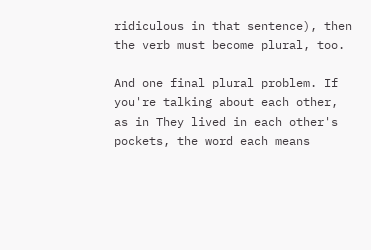ridiculous in that sentence), then the verb must become plural, too.

And one final plural problem. If you're talking about each other, as in They lived in each other's pockets, the word each means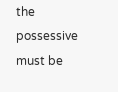the possessive must be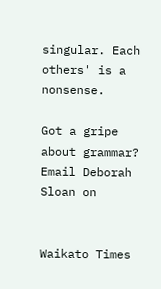singular. Each others' is a nonsense.

Got a gripe about grammar? Email Deborah Sloan on


Waikato Times